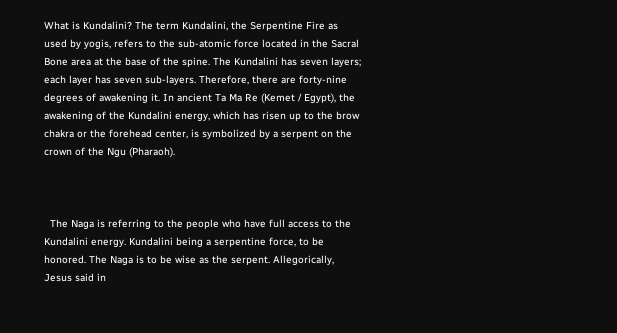What is Kundalini? The term Kundalini, the Serpentine Fire as used by yogis, refers to the sub-atomic force located in the Sacral Bone area at the base of the spine. The Kundalini has seven layers; each layer has seven sub-layers. Therefore, there are forty-nine degrees of awakening it. In ancient Ta Ma Re (Kemet / Egypt), the awakening of the Kundalini energy, which has risen up to the brow chakra or the forehead center, is symbolized by a serpent on the crown of the Ngu (Pharaoh).



  The Naga is referring to the people who have full access to the Kundalini energy. Kundalini being a serpentine force, to be honored. The Naga is to be wise as the serpent. Allegorically, Jesus said in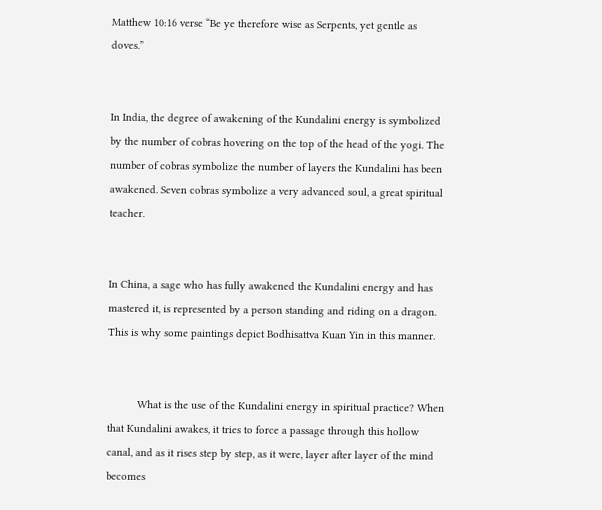Matthew 10:16 verse “Be ye therefore wise as Serpents, yet gentle as doves.”


In India, the degree of awakening of the Kundalini energy is symbolized by the number of cobras hovering on the top of the head of the yogi. The number of cobras symbolize the number of layers the Kundalini has been awakened. Seven cobras symbolize a very advanced soul, a great spiritual teacher.


In China, a sage who has fully awakened the Kundalini energy and has mastered it, is represented by a person standing and riding on a dragon. This is why some paintings depict Bodhisattva Kuan Yin in this manner.


          What is the use of the Kundalini energy in spiritual practice? When that Kundalini awakes, it tries to force a passage through this hollow canal, and as it rises step by step, as it were, layer after layer of the mind becomes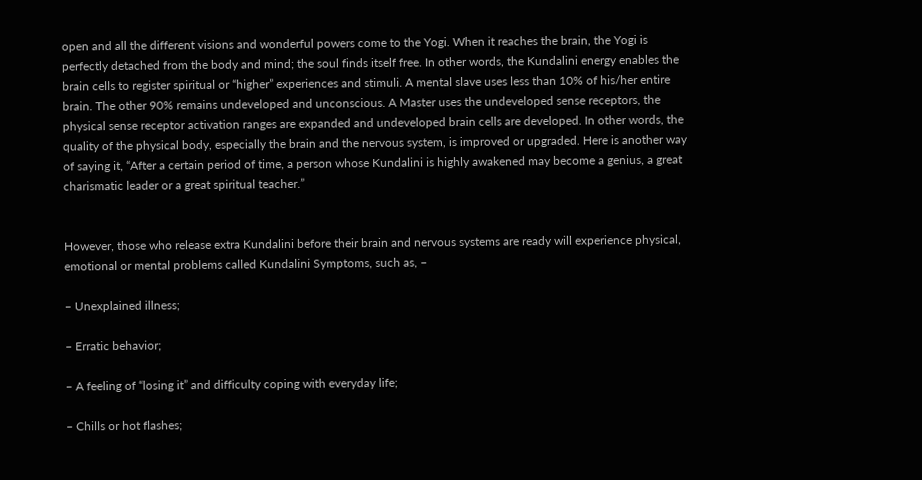open and all the different visions and wonderful powers come to the Yogi. When it reaches the brain, the Yogi is perfectly detached from the body and mind; the soul finds itself free. In other words, the Kundalini energy enables the brain cells to register spiritual or “higher” experiences and stimuli. A mental slave uses less than 10% of his/her entire brain. The other 90% remains undeveloped and unconscious. A Master uses the undeveloped sense receptors, the physical sense receptor activation ranges are expanded and undeveloped brain cells are developed. In other words, the quality of the physical body, especially the brain and the nervous system, is improved or upgraded. Here is another way of saying it, “After a certain period of time, a person whose Kundalini is highly awakened may become a genius, a great charismatic leader or a great spiritual teacher.”


However, those who release extra Kundalini before their brain and nervous systems are ready will experience physical, emotional or mental problems called Kundalini Symptoms, such as, –

– Unexplained illness;

– Erratic behavior;

– A feeling of “losing it” and difficulty coping with everyday life;

– Chills or hot flashes;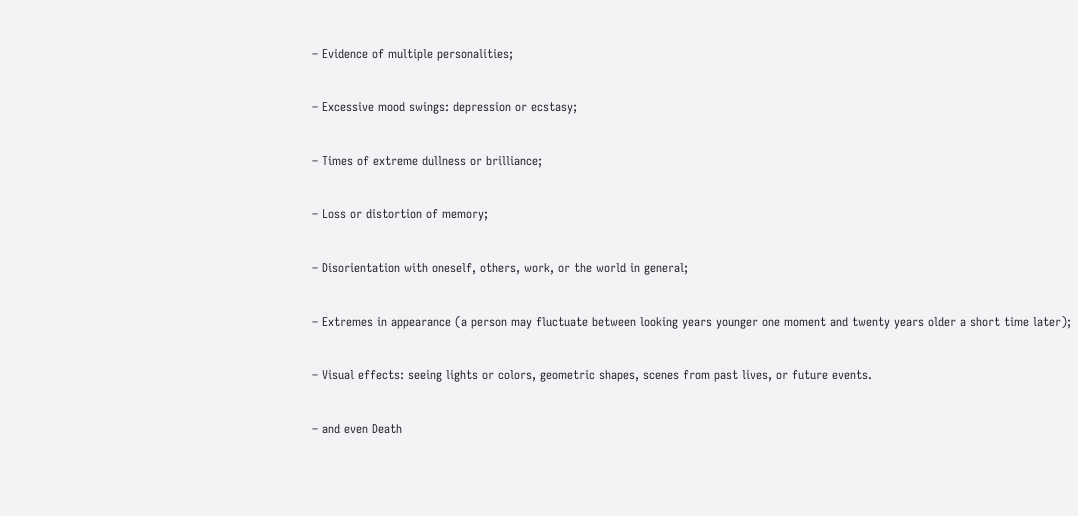– Evidence of multiple personalities;

– Excessive mood swings: depression or ecstasy;

– Times of extreme dullness or brilliance;

– Loss or distortion of memory;

– Disorientation with oneself, others, work, or the world in general;

– Extremes in appearance (a person may fluctuate between looking years younger one moment and twenty years older a short time later);

– Visual effects: seeing lights or colors, geometric shapes, scenes from past lives, or future events.

– and even Death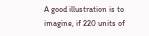A good illustration is to imagine, if 220 units of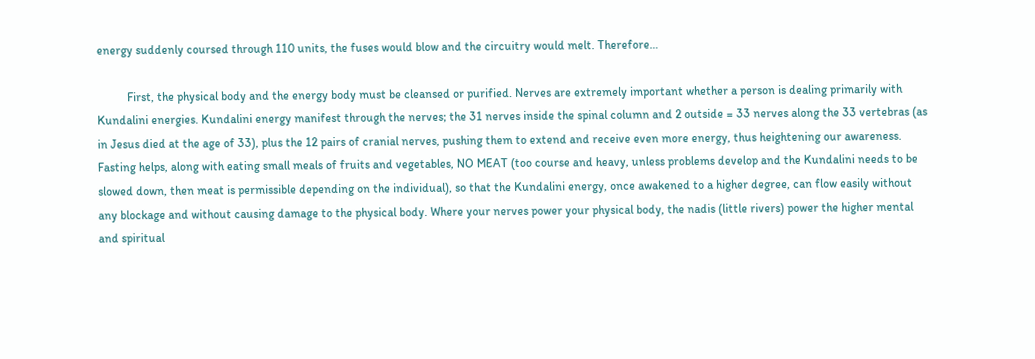energy suddenly coursed through 110 units, the fuses would blow and the circuitry would melt. Therefore…

          First, the physical body and the energy body must be cleansed or purified. Nerves are extremely important whether a person is dealing primarily with Kundalini energies. Kundalini energy manifest through the nerves; the 31 nerves inside the spinal column and 2 outside = 33 nerves along the 33 vertebras (as in Jesus died at the age of 33), plus the 12 pairs of cranial nerves, pushing them to extend and receive even more energy, thus heightening our awareness. Fasting helps, along with eating small meals of fruits and vegetables, NO MEAT (too course and heavy, unless problems develop and the Kundalini needs to be slowed down, then meat is permissible depending on the individual), so that the Kundalini energy, once awakened to a higher degree, can flow easily without any blockage and without causing damage to the physical body. Where your nerves power your physical body, the nadis (little rivers) power the higher mental and spiritual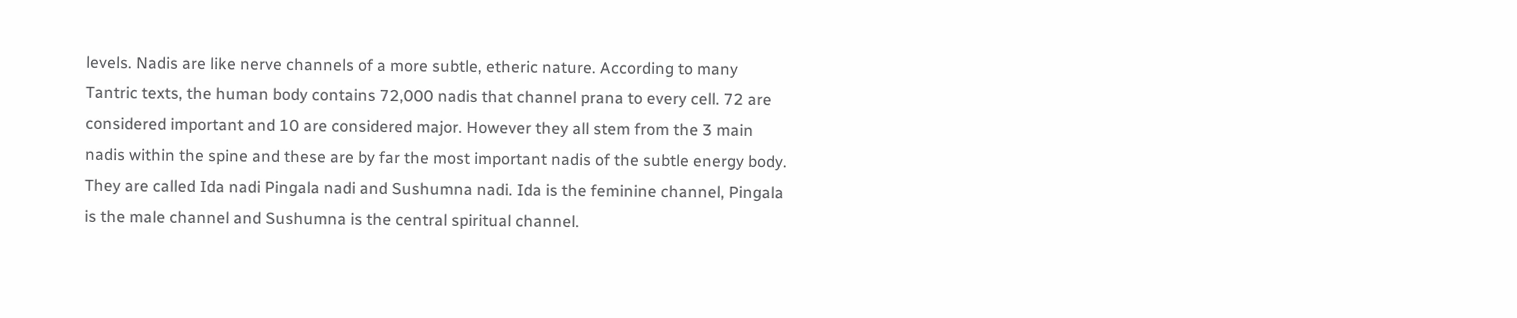levels. Nadis are like nerve channels of a more subtle, etheric nature. According to many Tantric texts, the human body contains 72,000 nadis that channel prana to every cell. 72 are considered important and 10 are considered major. However they all stem from the 3 main nadis within the spine and these are by far the most important nadis of the subtle energy body. They are called Ida nadi Pingala nadi and Sushumna nadi. Ida is the feminine channel, Pingala is the male channel and Sushumna is the central spiritual channel.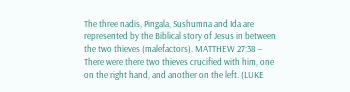The three nadis, Pingala, Sushumna and Ida are represented by the Biblical story of Jesus in between the two thieves (malefactors). MATTHEW 27:38 – There were there two thieves crucified with him, one on the right hand, and another on the left. (LUKE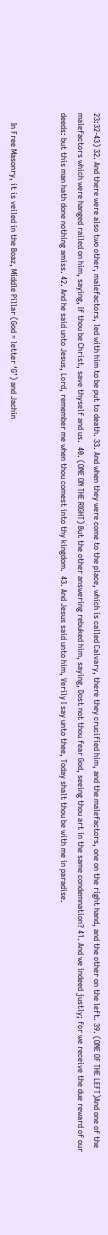23:32-43) 32. And there were also two other, malefactors, led with him to be put to death. 33. And when they were come to the place, which is called Calvary, there they crucified him, and the malefactors, one on the right hand, and the other on the left. 39. (ONE OF THE LEFT)And one of the malefactors which were hanged railed on him, saying, If thou be Christ, save thyself and us.  40. (ONE ON THE RIGHT) But the other answering rebuked him, saying, Dost not thou fear God, seeing thou art in the same condemnation? 41. And we indeed justly; for we receive the due reward of our deeds: but this man hath done nothing amiss. 42. And he said unto Jesus, Lord, remember me when thou comest into thy kingdom.  43. And Jesus said unto him, Verily I say unto thee, Today shalt thou be with me in paradise.


     In Free Masonry, it is veiled in the Boaz, Middle Pillar (God = letter ‘G’) and Jachin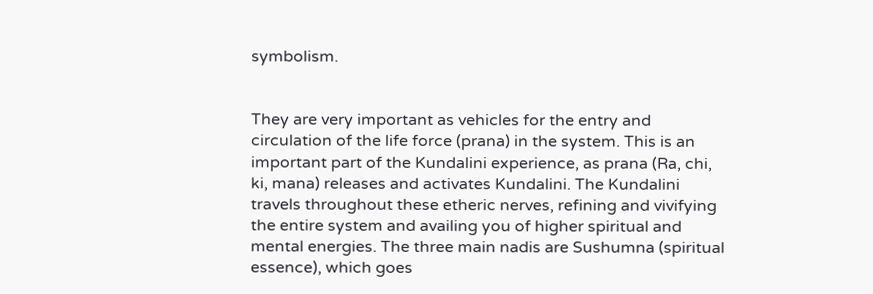symbolism.


They are very important as vehicles for the entry and circulation of the life force (prana) in the system. This is an important part of the Kundalini experience, as prana (Ra, chi, ki, mana) releases and activates Kundalini. The Kundalini travels throughout these etheric nerves, refining and vivifying the entire system and availing you of higher spiritual and mental energies. The three main nadis are Sushumna (spiritual essence), which goes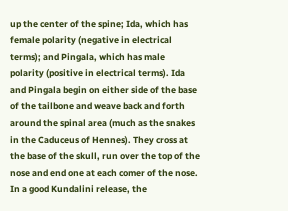up the center of the spine; Ida, which has female polarity (negative in electrical terms); and Pingala, which has male polarity (positive in electrical terms). Ida and Pingala begin on either side of the base of the tailbone and weave back and forth around the spinal area (much as the snakes in the Caduceus of Hennes). They cross at the base of the skull, run over the top of the nose and end one at each comer of the nose.  In a good Kundalini release, the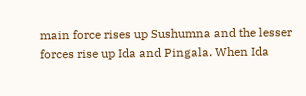main force rises up Sushumna and the lesser forces rise up Ida and Pingala. When Ida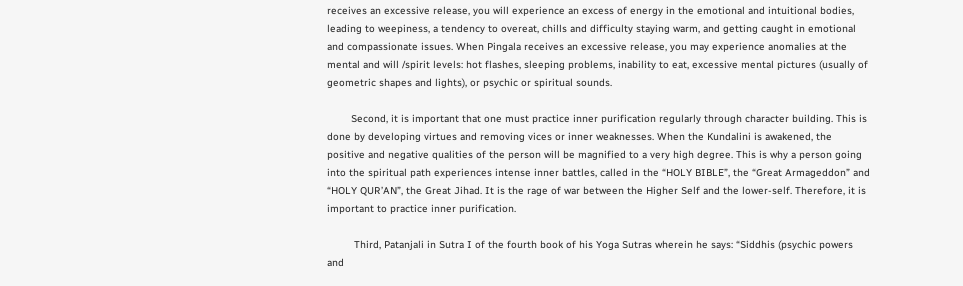receives an excessive release, you will experience an excess of energy in the emotional and intuitional bodies, leading to weepiness, a tendency to overeat, chills and difficulty staying warm, and getting caught in emotional and compassionate issues. When Pingala receives an excessive release, you may experience anomalies at the mental and will /spirit levels: hot flashes, sleeping problems, inability to eat, excessive mental pictures (usually of geometric shapes and lights), or psychic or spiritual sounds.

        Second, it is important that one must practice inner purification regularly through character building. This is done by developing virtues and removing vices or inner weaknesses. When the Kundalini is awakened, the positive and negative qualities of the person will be magnified to a very high degree. This is why a person going into the spiritual path experiences intense inner battles, called in the “HOLY BIBLE”, the “Great Armageddon” and “HOLY QUR’AN”, the Great Jihad. It is the rage of war between the Higher Self and the lower-self. Therefore, it is important to practice inner purification.

         Third, Patanjali in Sutra I of the fourth book of his Yoga Sutras wherein he says: “Siddhis (psychic powers and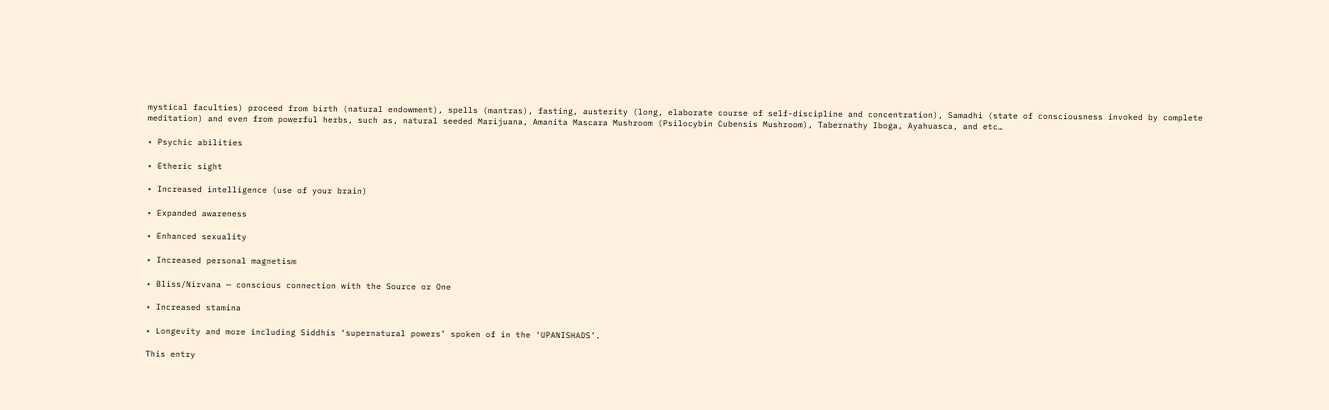mystical faculties) proceed from birth (natural endowment), spells (mantras), fasting, austerity (long, elaborate course of self-discipline and concentration), Samadhi (state of consciousness invoked by complete meditation) and even from powerful herbs, such as, natural seeded Marijuana, Amanita Mascara Mushroom (Psilocybin Cubensis Mushroom), Tabernathy Iboga, Ayahuasca, and etc…

• Psychic abilities

• Etheric sight

• Increased intelligence (use of your brain)

• Expanded awareness

• Enhanced sexuality

• Increased personal magnetism

• Bliss/Nirvana — conscious connection with the Source or One

• Increased stamina

• Longevity and more including Siddhis ‘supernatural powers’ spoken of in the ‘UPANISHADS’.

This entry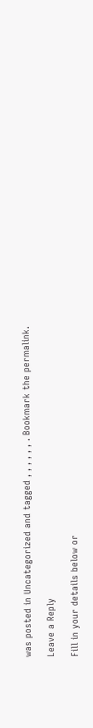was posted in Uncategorized and tagged , , , , , , . Bookmark the permalink.

Leave a Reply

Fill in your details below or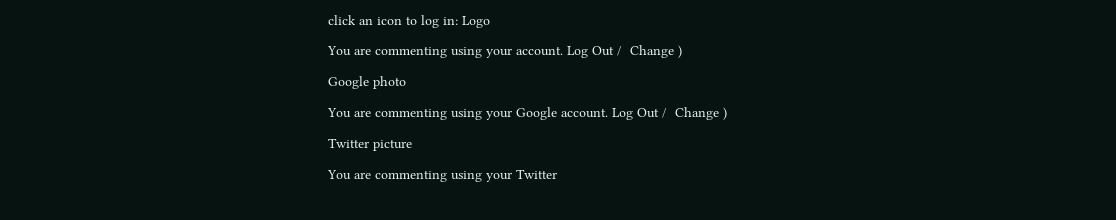click an icon to log in: Logo

You are commenting using your account. Log Out /  Change )

Google photo

You are commenting using your Google account. Log Out /  Change )

Twitter picture

You are commenting using your Twitter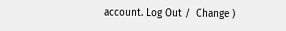account. Log Out /  Change )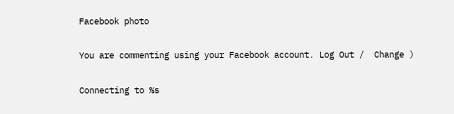Facebook photo

You are commenting using your Facebook account. Log Out /  Change )

Connecting to %s